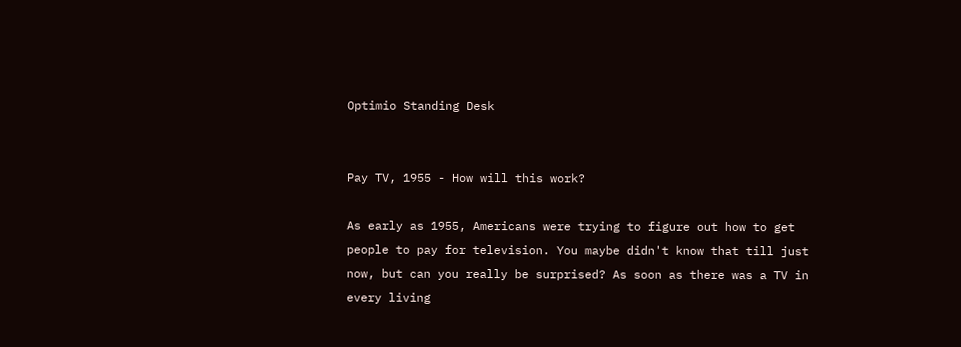Optimio Standing Desk


Pay TV, 1955 - How will this work?

As early as 1955, Americans were trying to figure out how to get people to pay for television. You maybe didn't know that till just now, but can you really be surprised? As soon as there was a TV in every living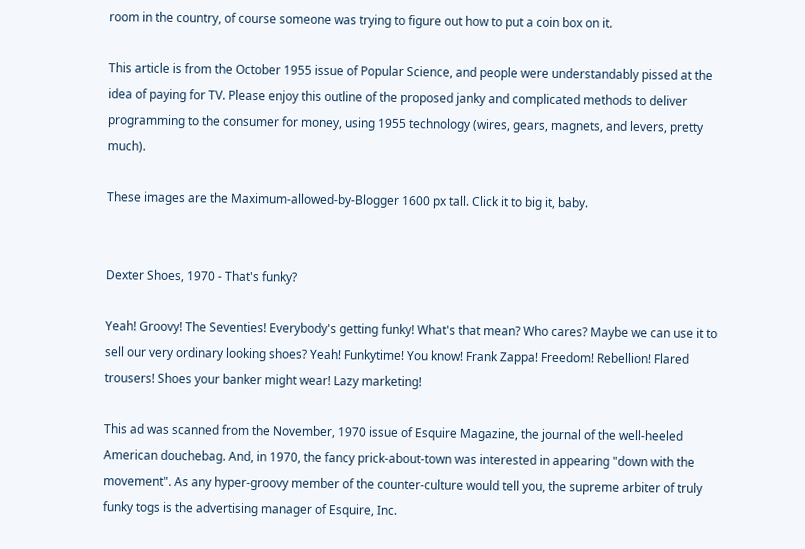room in the country, of course someone was trying to figure out how to put a coin box on it.

This article is from the October 1955 issue of Popular Science, and people were understandably pissed at the idea of paying for TV. Please enjoy this outline of the proposed janky and complicated methods to deliver programming to the consumer for money, using 1955 technology (wires, gears, magnets, and levers, pretty much).

These images are the Maximum-allowed-by-Blogger 1600 px tall. Click it to big it, baby.


Dexter Shoes, 1970 - That's funky?

Yeah! Groovy! The Seventies! Everybody's getting funky! What's that mean? Who cares? Maybe we can use it to sell our very ordinary looking shoes? Yeah! Funkytime! You know! Frank Zappa! Freedom! Rebellion! Flared trousers! Shoes your banker might wear! Lazy marketing!

This ad was scanned from the November, 1970 issue of Esquire Magazine, the journal of the well-heeled American douchebag. And, in 1970, the fancy prick-about-town was interested in appearing "down with the movement". As any hyper-groovy member of the counter-culture would tell you, the supreme arbiter of truly funky togs is the advertising manager of Esquire, Inc.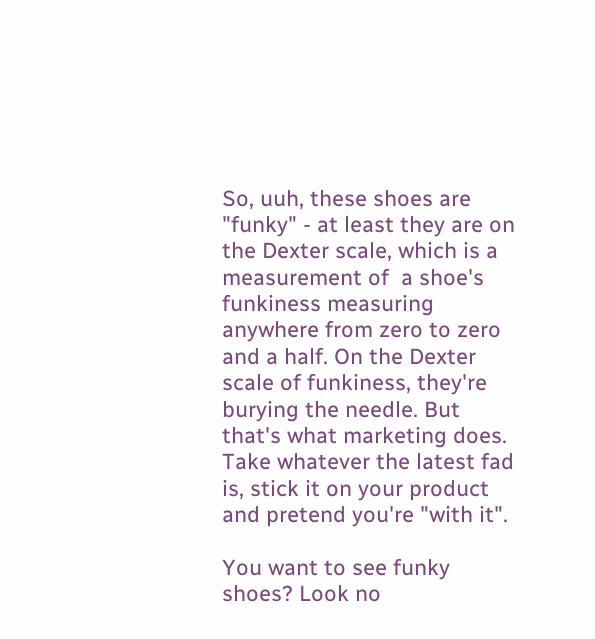So, uuh, these shoes are "funky" - at least they are on the Dexter scale, which is a measurement of  a shoe's funkiness measuring anywhere from zero to zero and a half. On the Dexter scale of funkiness, they're burying the needle. But that's what marketing does. Take whatever the latest fad is, stick it on your product and pretend you're "with it".

You want to see funky shoes? Look no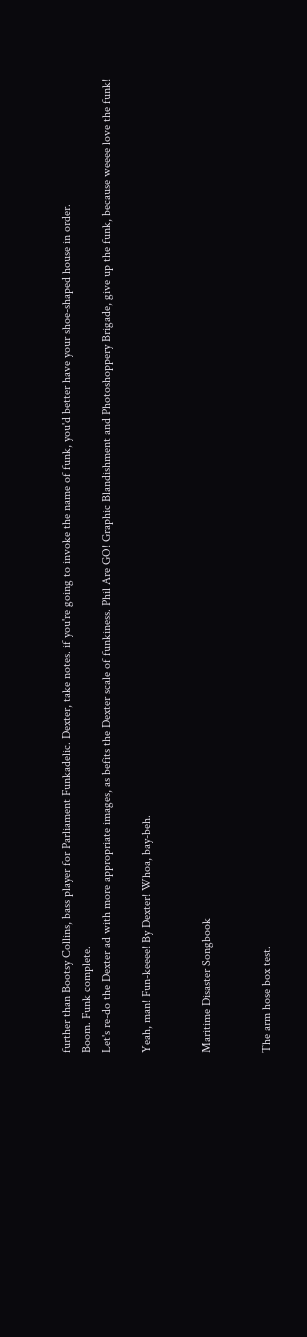further than Bootsy Collins, bass player for Parliament Funkadelic. Dexter, take notes. if you're going to invoke the name of funk, you'd better have your shoe-shaped house in order.
Boom. Funk complete.
Let's re-do the Dexter ad with more appropriate images, as befits the Dexter scale of funkiness. Phil Are GO! Graphic Blandishment and Photoshoppery Brigade, give up the funk, because weeee love the funk!

Yeah, man! Fun-keeee! By Dexter! Whoa, bay-beh.


Maritime Disaster Songbook


The arm hose box test.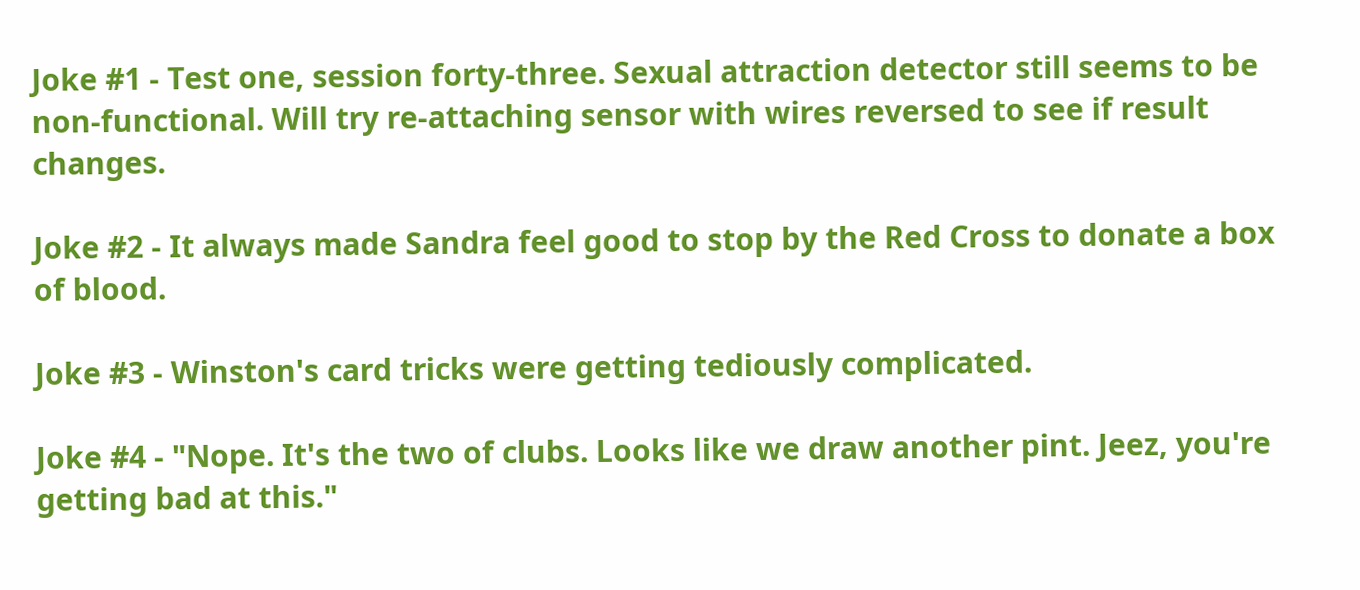Joke #1 - Test one, session forty-three. Sexual attraction detector still seems to be non-functional. Will try re-attaching sensor with wires reversed to see if result changes.

Joke #2 - It always made Sandra feel good to stop by the Red Cross to donate a box of blood.

Joke #3 - Winston's card tricks were getting tediously complicated.

Joke #4 - "Nope. It's the two of clubs. Looks like we draw another pint. Jeez, you're getting bad at this."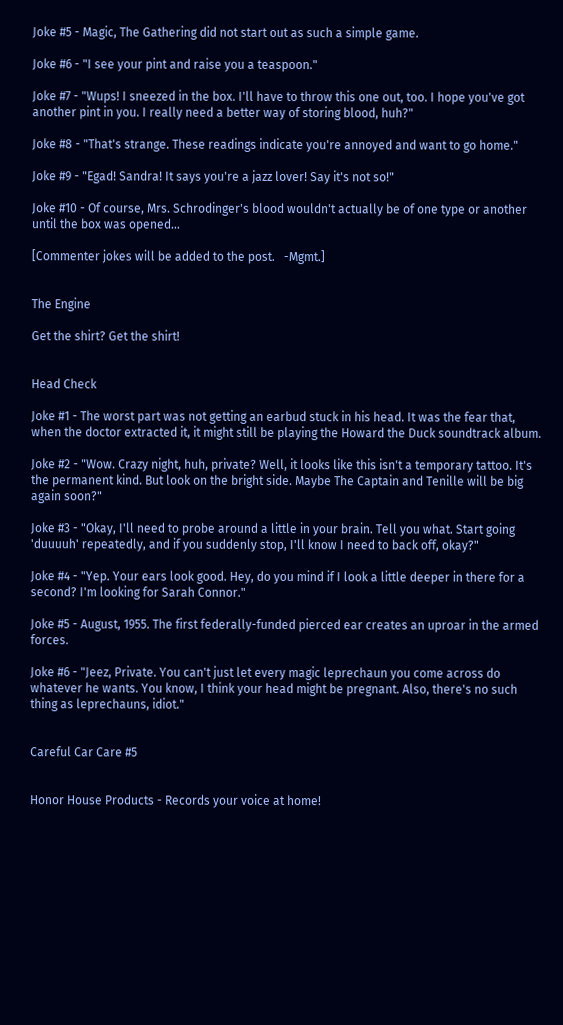Joke #5 - Magic, The Gathering did not start out as such a simple game.

Joke #6 - "I see your pint and raise you a teaspoon."

Joke #7 - "Wups! I sneezed in the box. I'll have to throw this one out, too. I hope you've got another pint in you. I really need a better way of storing blood, huh?"

Joke #8 - "That's strange. These readings indicate you're annoyed and want to go home."

Joke #9 - "Egad! Sandra! It says you're a jazz lover! Say it's not so!"

Joke #10 - Of course, Mrs. Schrodinger's blood wouldn't actually be of one type or another until the box was opened...

[Commenter jokes will be added to the post.   -Mgmt.]


The Engine

Get the shirt? Get the shirt!


Head Check

Joke #1 - The worst part was not getting an earbud stuck in his head. It was the fear that, when the doctor extracted it, it might still be playing the Howard the Duck soundtrack album.

Joke #2 - "Wow. Crazy night, huh, private? Well, it looks like this isn't a temporary tattoo. It's the permanent kind. But look on the bright side. Maybe The Captain and Tenille will be big again soon?"

Joke #3 - "Okay, I'll need to probe around a little in your brain. Tell you what. Start going 'duuuuh' repeatedly, and if you suddenly stop, I'll know I need to back off, okay?"

Joke #4 - "Yep. Your ears look good. Hey, do you mind if I look a little deeper in there for a second? I'm looking for Sarah Connor."

Joke #5 - August, 1955. The first federally-funded pierced ear creates an uproar in the armed forces.

Joke #6 - "Jeez, Private. You can't just let every magic leprechaun you come across do whatever he wants. You know, I think your head might be pregnant. Also, there's no such thing as leprechauns, idiot."


Careful Car Care #5


Honor House Products - Records your voice at home!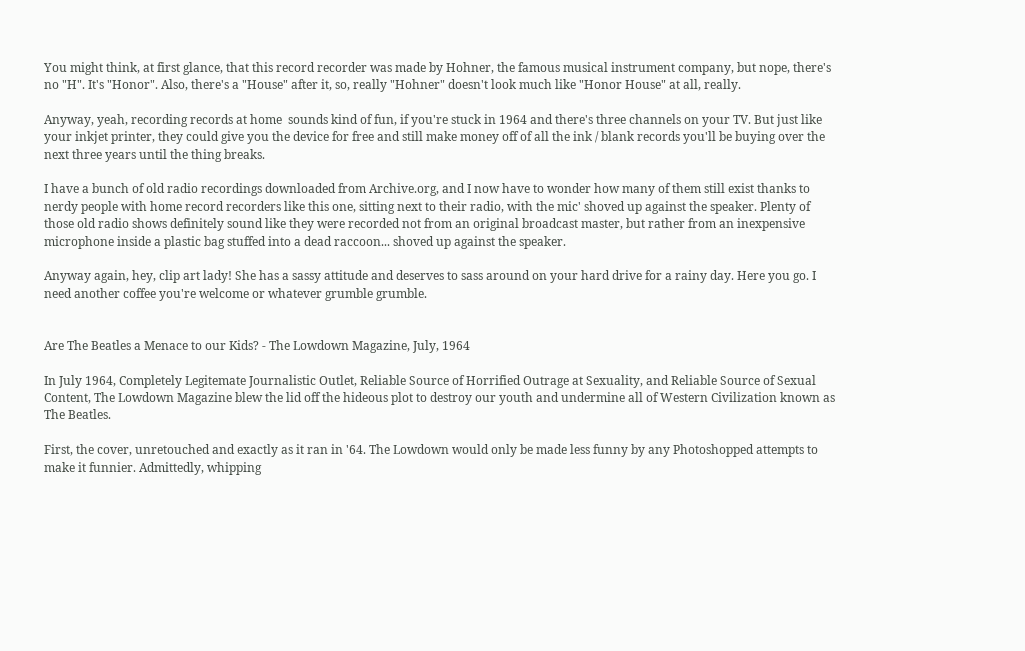You might think, at first glance, that this record recorder was made by Hohner, the famous musical instrument company, but nope, there's no "H". It's "Honor". Also, there's a "House" after it, so, really "Hohner" doesn't look much like "Honor House" at all, really.

Anyway, yeah, recording records at home  sounds kind of fun, if you're stuck in 1964 and there's three channels on your TV. But just like your inkjet printer, they could give you the device for free and still make money off of all the ink / blank records you'll be buying over the next three years until the thing breaks.

I have a bunch of old radio recordings downloaded from Archive.org, and I now have to wonder how many of them still exist thanks to nerdy people with home record recorders like this one, sitting next to their radio, with the mic' shoved up against the speaker. Plenty of those old radio shows definitely sound like they were recorded not from an original broadcast master, but rather from an inexpensive microphone inside a plastic bag stuffed into a dead raccoon... shoved up against the speaker.

Anyway again, hey, clip art lady! She has a sassy attitude and deserves to sass around on your hard drive for a rainy day. Here you go. I need another coffee you're welcome or whatever grumble grumble.


Are The Beatles a Menace to our Kids? - The Lowdown Magazine, July, 1964

In July 1964, Completely Legitemate Journalistic Outlet, Reliable Source of Horrified Outrage at Sexuality, and Reliable Source of Sexual Content, The Lowdown Magazine blew the lid off the hideous plot to destroy our youth and undermine all of Western Civilization known as The Beatles.

First, the cover, unretouched and exactly as it ran in '64. The Lowdown would only be made less funny by any Photoshopped attempts to make it funnier. Admittedly, whipping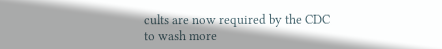cults are now required by the CDC to wash more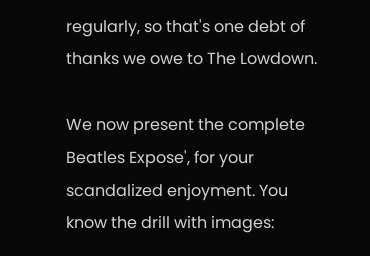regularly, so that's one debt of thanks we owe to The Lowdown.

We now present the complete Beatles Expose', for your scandalized enjoyment. You know the drill with images: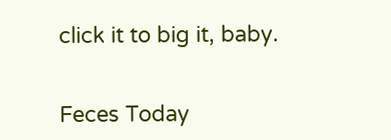click it to big it, baby.


Feces Today